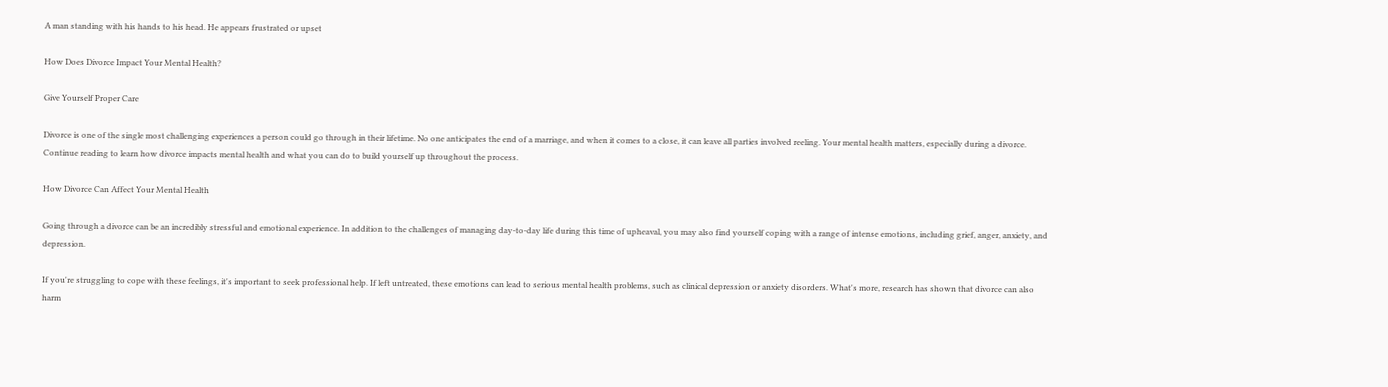A man standing with his hands to his head. He appears frustrated or upset

How Does Divorce Impact Your Mental Health?

Give Yourself Proper Care

Divorce is one of the single most challenging experiences a person could go through in their lifetime. No one anticipates the end of a marriage, and when it comes to a close, it can leave all parties involved reeling. Your mental health matters, especially during a divorce. Continue reading to learn how divorce impacts mental health and what you can do to build yourself up throughout the process.

How Divorce Can Affect Your Mental Health

Going through a divorce can be an incredibly stressful and emotional experience. In addition to the challenges of managing day-to-day life during this time of upheaval, you may also find yourself coping with a range of intense emotions, including grief, anger, anxiety, and depression.

If you're struggling to cope with these feelings, it's important to seek professional help. If left untreated, these emotions can lead to serious mental health problems, such as clinical depression or anxiety disorders. What's more, research has shown that divorce can also harm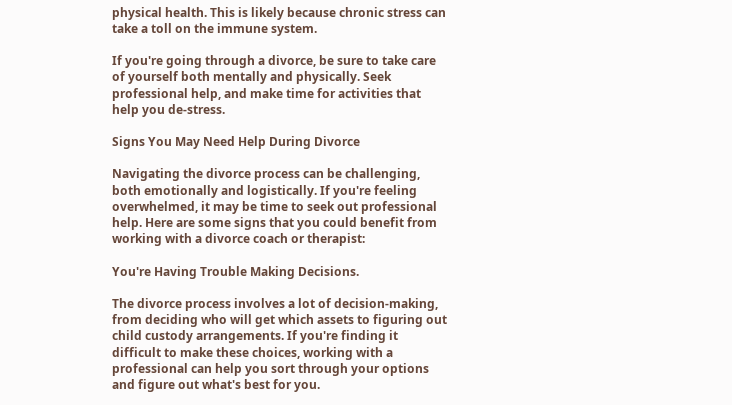physical health. This is likely because chronic stress can take a toll on the immune system.

If you're going through a divorce, be sure to take care of yourself both mentally and physically. Seek professional help, and make time for activities that help you de-stress.

Signs You May Need Help During Divorce

Navigating the divorce process can be challenging, both emotionally and logistically. If you're feeling overwhelmed, it may be time to seek out professional help. Here are some signs that you could benefit from working with a divorce coach or therapist:

You're Having Trouble Making Decisions.

The divorce process involves a lot of decision-making, from deciding who will get which assets to figuring out child custody arrangements. If you're finding it difficult to make these choices, working with a professional can help you sort through your options and figure out what's best for you.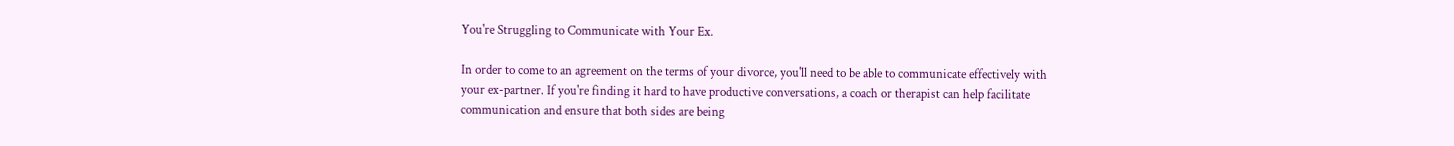You're Struggling to Communicate with Your Ex.

In order to come to an agreement on the terms of your divorce, you'll need to be able to communicate effectively with your ex-partner. If you're finding it hard to have productive conversations, a coach or therapist can help facilitate communication and ensure that both sides are being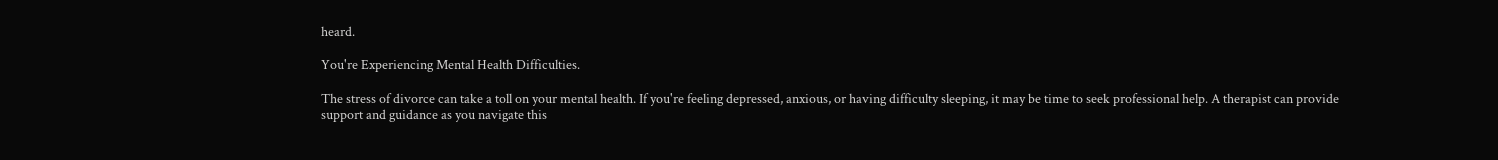heard.

You're Experiencing Mental Health Difficulties.

The stress of divorce can take a toll on your mental health. If you're feeling depressed, anxious, or having difficulty sleeping, it may be time to seek professional help. A therapist can provide support and guidance as you navigate this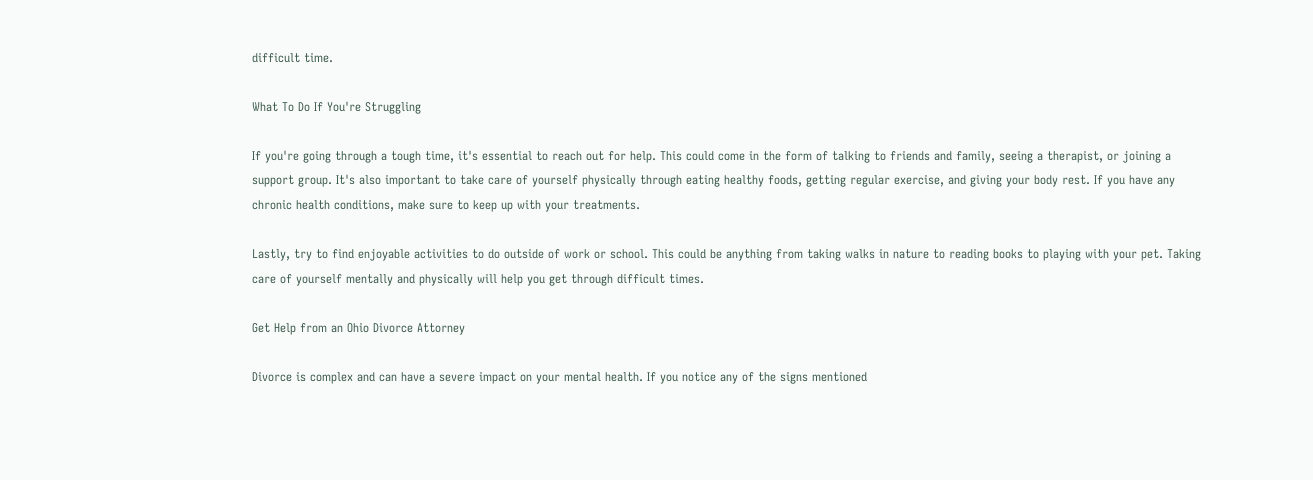difficult time.

What To Do If You're Struggling

If you're going through a tough time, it's essential to reach out for help. This could come in the form of talking to friends and family, seeing a therapist, or joining a support group. It's also important to take care of yourself physically through eating healthy foods, getting regular exercise, and giving your body rest. If you have any chronic health conditions, make sure to keep up with your treatments.

Lastly, try to find enjoyable activities to do outside of work or school. This could be anything from taking walks in nature to reading books to playing with your pet. Taking care of yourself mentally and physically will help you get through difficult times.

Get Help from an Ohio Divorce Attorney

Divorce is complex and can have a severe impact on your mental health. If you notice any of the signs mentioned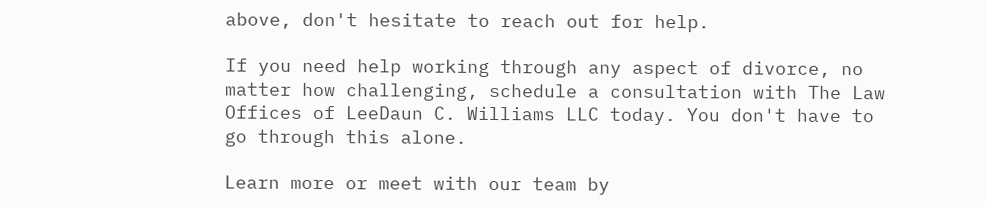above, don't hesitate to reach out for help.

If you need help working through any aspect of divorce, no matter how challenging, schedule a consultation with The Law Offices of LeeDaun C. Williams LLC today. You don't have to go through this alone.

Learn more or meet with our team by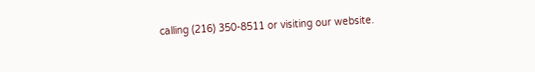calling (216) 350-8511 or visiting our website.